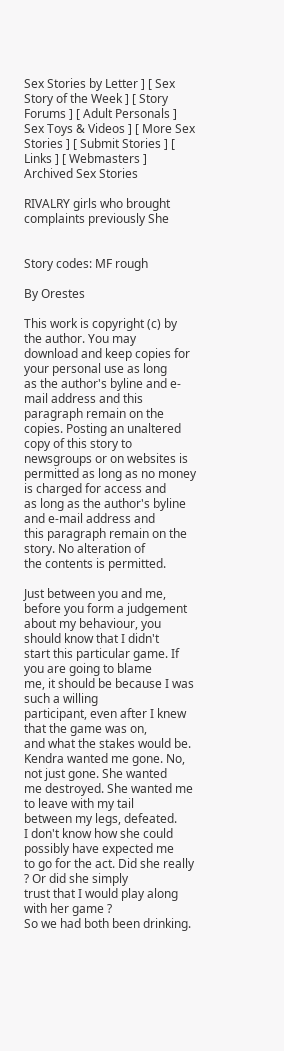Sex Stories by Letter ] [ Sex Story of the Week ] [ Story Forums ] [ Adult Personals ]
Sex Toys & Videos ] [ More Sex Stories ] [ Submit Stories ] [ Links ] [ Webmasters ]
Archived Sex Stories

RIVALRY girls who brought complaints previously She


Story codes: MF rough

By Orestes

This work is copyright (c) by the author. You may
download and keep copies for your personal use as long
as the author's byline and e-mail address and this
paragraph remain on the copies. Posting an unaltered
copy of this story to newsgroups or on websites is
permitted as long as no money is charged for access and
as long as the author's byline and e-mail address and
this paragraph remain on the story. No alteration of
the contents is permitted.

Just between you and me, before you form a judgement
about my behaviour, you should know that I didn't
start this particular game. If you are going to blame
me, it should be because I was such a willing
participant, even after I knew that the game was on,
and what the stakes would be.
Kendra wanted me gone. No, not just gone. She wanted
me destroyed. She wanted me to leave with my tail
between my legs, defeated.
I don't know how she could possibly have expected me
to go for the act. Did she really ? Or did she simply
trust that I would play along with her game ?
So we had both been drinking.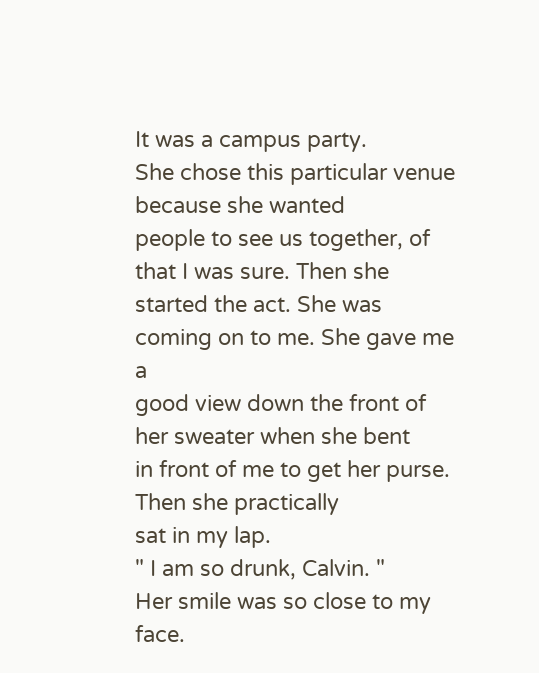It was a campus party.
She chose this particular venue because she wanted
people to see us together, of that I was sure. Then she
started the act. She was coming on to me. She gave me a
good view down the front of her sweater when she bent
in front of me to get her purse. Then she practically
sat in my lap.
" I am so drunk, Calvin. "
Her smile was so close to my face.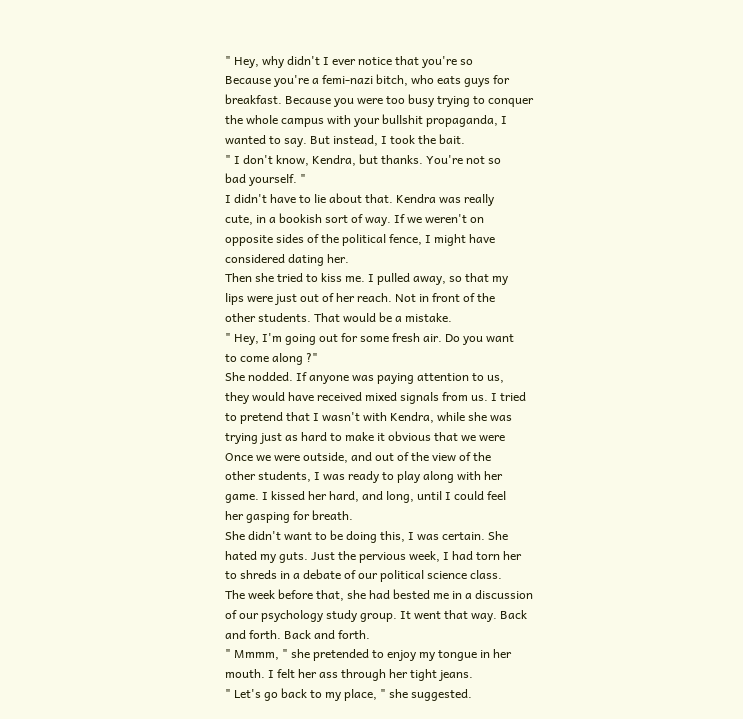" Hey, why didn't I ever notice that you're so
Because you're a femi-nazi bitch, who eats guys for
breakfast. Because you were too busy trying to conquer
the whole campus with your bullshit propaganda, I
wanted to say. But instead, I took the bait.
" I don't know, Kendra, but thanks. You're not so
bad yourself. "
I didn't have to lie about that. Kendra was really
cute, in a bookish sort of way. If we weren't on
opposite sides of the political fence, I might have
considered dating her.
Then she tried to kiss me. I pulled away, so that my
lips were just out of her reach. Not in front of the
other students. That would be a mistake.
" Hey, I'm going out for some fresh air. Do you want
to come along ?"
She nodded. If anyone was paying attention to us,
they would have received mixed signals from us. I tried
to pretend that I wasn't with Kendra, while she was
trying just as hard to make it obvious that we were
Once we were outside, and out of the view of the
other students, I was ready to play along with her
game. I kissed her hard, and long, until I could feel
her gasping for breath.
She didn't want to be doing this, I was certain. She
hated my guts. Just the pervious week, I had torn her
to shreds in a debate of our political science class.
The week before that, she had bested me in a discussion
of our psychology study group. It went that way. Back
and forth. Back and forth.
" Mmmm, " she pretended to enjoy my tongue in her
mouth. I felt her ass through her tight jeans.
" Let's go back to my place, " she suggested.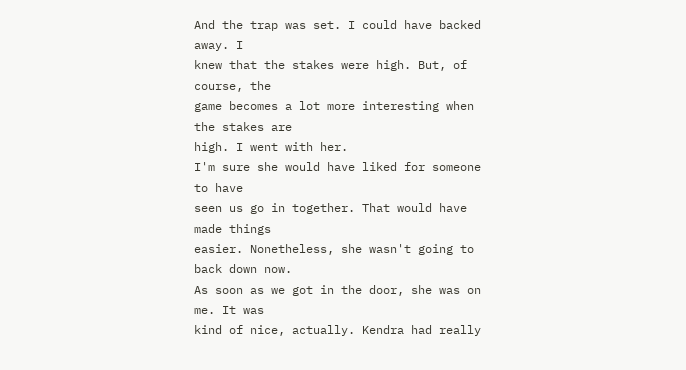And the trap was set. I could have backed away. I
knew that the stakes were high. But, of course, the
game becomes a lot more interesting when the stakes are
high. I went with her.
I'm sure she would have liked for someone to have
seen us go in together. That would have made things
easier. Nonetheless, she wasn't going to back down now.
As soon as we got in the door, she was on me. It was
kind of nice, actually. Kendra had really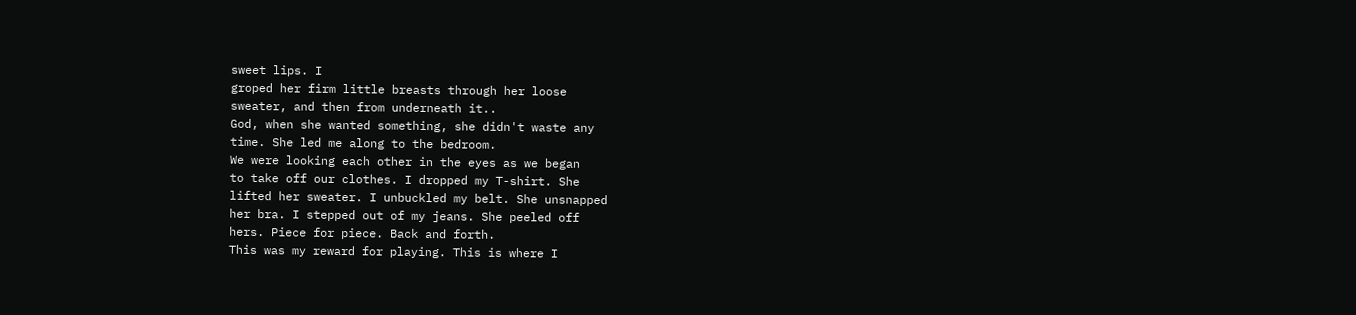sweet lips. I
groped her firm little breasts through her loose
sweater, and then from underneath it..
God, when she wanted something, she didn't waste any
time. She led me along to the bedroom.
We were looking each other in the eyes as we began
to take off our clothes. I dropped my T-shirt. She
lifted her sweater. I unbuckled my belt. She unsnapped
her bra. I stepped out of my jeans. She peeled off
hers. Piece for piece. Back and forth.
This was my reward for playing. This is where I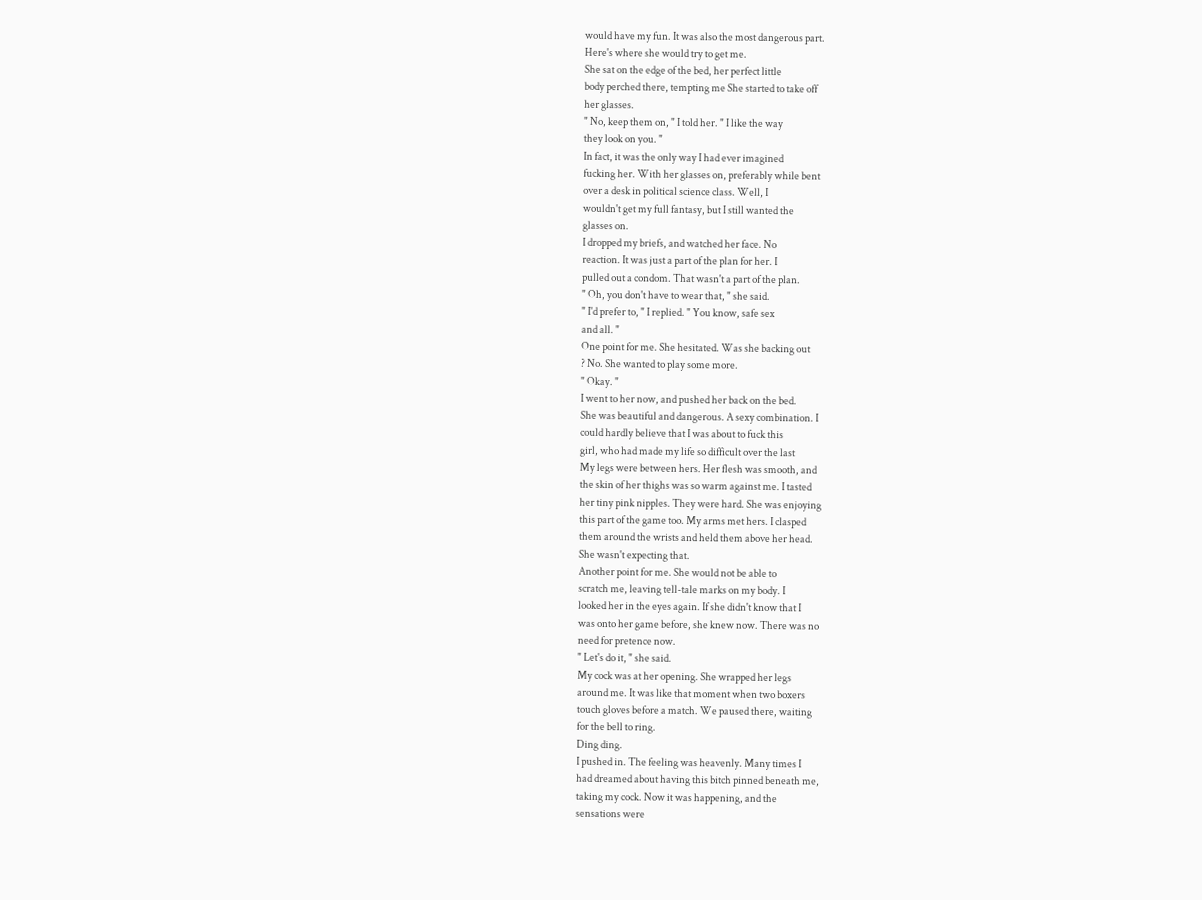would have my fun. It was also the most dangerous part.
Here's where she would try to get me.
She sat on the edge of the bed, her perfect little
body perched there, tempting me She started to take off
her glasses.
" No, keep them on, " I told her. " I like the way
they look on you. "
In fact, it was the only way I had ever imagined
fucking her. With her glasses on, preferably while bent
over a desk in political science class. Well, I
wouldn't get my full fantasy, but I still wanted the
glasses on.
I dropped my briefs, and watched her face. No
reaction. It was just a part of the plan for her. I
pulled out a condom. That wasn't a part of the plan.
" Oh, you don't have to wear that, " she said.
" I'd prefer to, " I replied. " You know, safe sex
and all. "
One point for me. She hesitated. Was she backing out
? No. She wanted to play some more.
" Okay. "
I went to her now, and pushed her back on the bed.
She was beautiful and dangerous. A sexy combination. I
could hardly believe that I was about to fuck this
girl, who had made my life so difficult over the last
My legs were between hers. Her flesh was smooth, and
the skin of her thighs was so warm against me. I tasted
her tiny pink nipples. They were hard. She was enjoying
this part of the game too. My arms met hers. I clasped
them around the wrists and held them above her head.
She wasn't expecting that.
Another point for me. She would not be able to
scratch me, leaving tell-tale marks on my body. I
looked her in the eyes again. If she didn't know that I
was onto her game before, she knew now. There was no
need for pretence now.
" Let's do it, " she said.
My cock was at her opening. She wrapped her legs
around me. It was like that moment when two boxers
touch gloves before a match. We paused there, waiting
for the bell to ring.
Ding ding.
I pushed in. The feeling was heavenly. Many times I
had dreamed about having this bitch pinned beneath me,
taking my cock. Now it was happening, and the
sensations were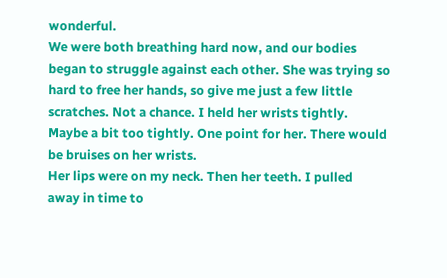wonderful.
We were both breathing hard now, and our bodies
began to struggle against each other. She was trying so
hard to free her hands, so give me just a few little
scratches. Not a chance. I held her wrists tightly.
Maybe a bit too tightly. One point for her. There would
be bruises on her wrists.
Her lips were on my neck. Then her teeth. I pulled
away in time to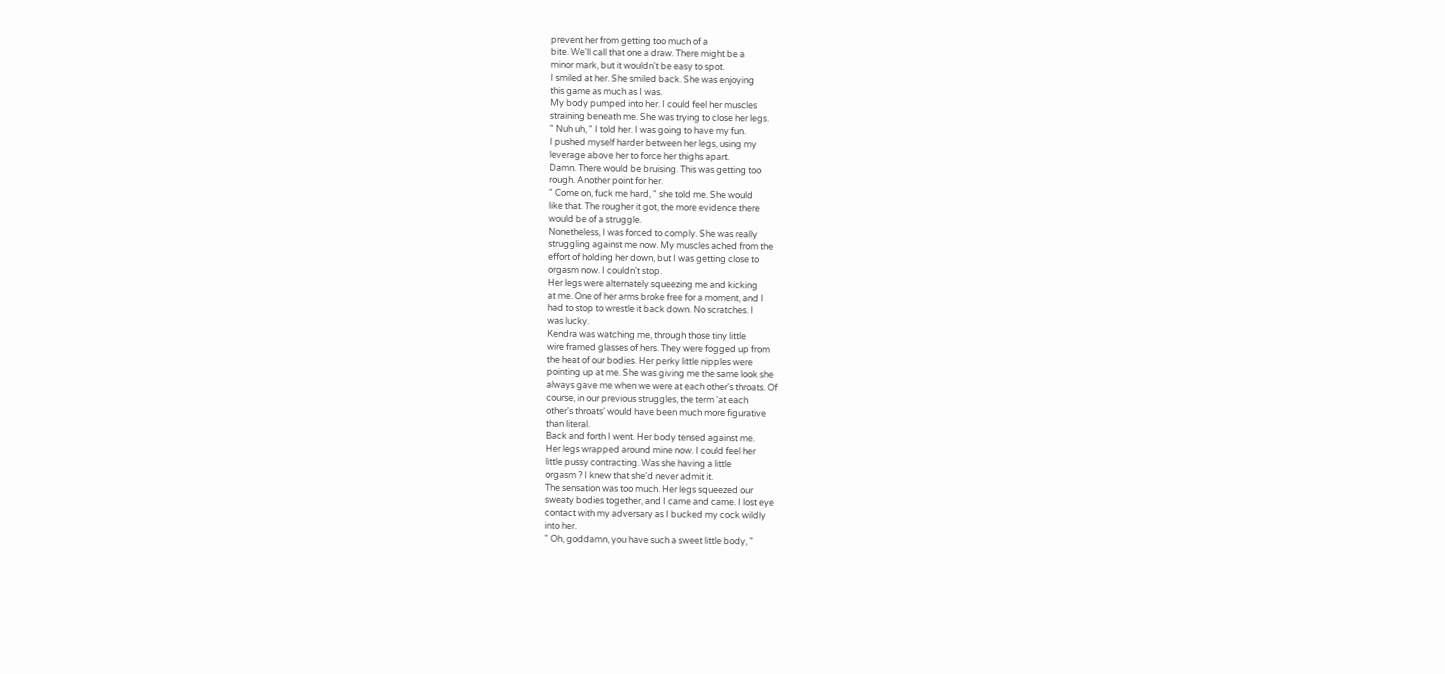prevent her from getting too much of a
bite. We'll call that one a draw. There might be a
minor mark, but it wouldn't be easy to spot.
I smiled at her. She smiled back. She was enjoying
this game as much as I was.
My body pumped into her. I could feel her muscles
straining beneath me. She was trying to close her legs.
" Nuh uh, " I told her. I was going to have my fun.
I pushed myself harder between her legs, using my
leverage above her to force her thighs apart.
Damn. There would be bruising. This was getting too
rough. Another point for her.
" Come on, fuck me hard, " she told me. She would
like that. The rougher it got, the more evidence there
would be of a struggle.
Nonetheless, I was forced to comply. She was really
struggling against me now. My muscles ached from the
effort of holding her down, but I was getting close to
orgasm now. I couldn't stop.
Her legs were alternately squeezing me and kicking
at me. One of her arms broke free for a moment, and I
had to stop to wrestle it back down. No scratches. I
was lucky.
Kendra was watching me, through those tiny little
wire framed glasses of hers. They were fogged up from
the heat of our bodies. Her perky little nipples were
pointing up at me. She was giving me the same look she
always gave me when we were at each other's throats. Of
course, in our previous struggles, the term 'at each
other's throats' would have been much more figurative
than literal.
Back and forth I went. Her body tensed against me.
Her legs wrapped around mine now. I could feel her
little pussy contracting. Was she having a little
orgasm ? I knew that she'd never admit it.
The sensation was too much. Her legs squeezed our
sweaty bodies together, and I came and came. I lost eye
contact with my adversary as I bucked my cock wildly
into her.
" Oh, goddamn, you have such a sweet little body, "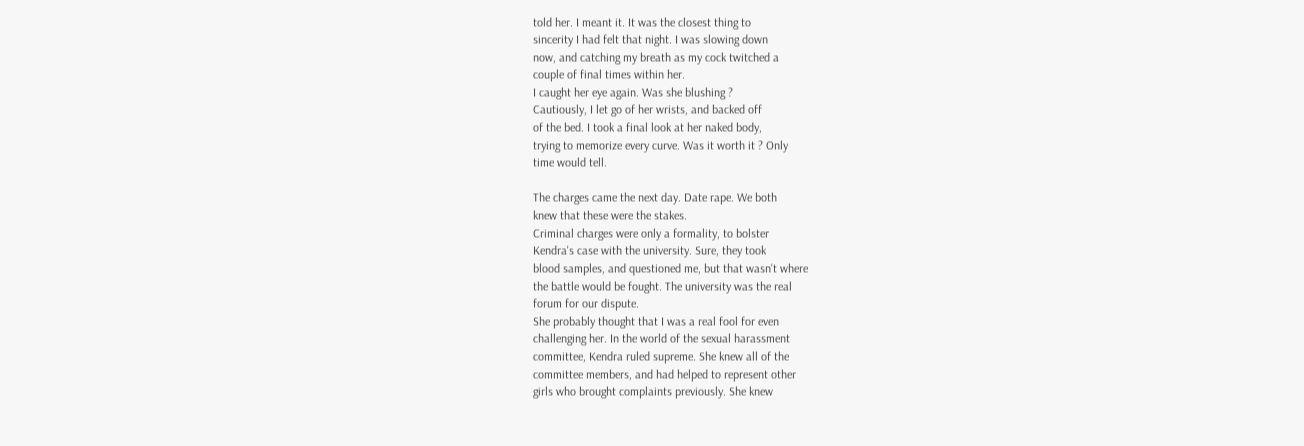told her. I meant it. It was the closest thing to
sincerity I had felt that night. I was slowing down
now, and catching my breath as my cock twitched a
couple of final times within her.
I caught her eye again. Was she blushing ?
Cautiously, I let go of her wrists, and backed off
of the bed. I took a final look at her naked body,
trying to memorize every curve. Was it worth it ? Only
time would tell.

The charges came the next day. Date rape. We both
knew that these were the stakes.
Criminal charges were only a formality, to bolster
Kendra's case with the university. Sure, they took
blood samples, and questioned me, but that wasn't where
the battle would be fought. The university was the real
forum for our dispute.
She probably thought that I was a real fool for even
challenging her. In the world of the sexual harassment
committee, Kendra ruled supreme. She knew all of the
committee members, and had helped to represent other
girls who brought complaints previously. She knew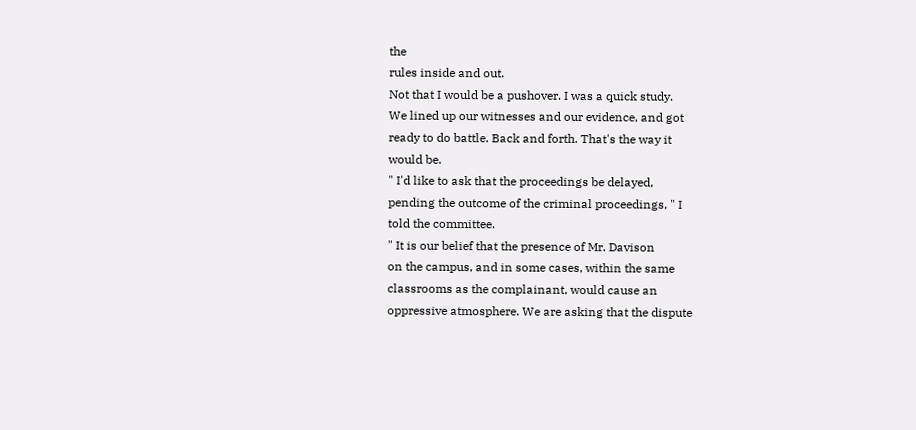the
rules inside and out.
Not that I would be a pushover. I was a quick study.
We lined up our witnesses and our evidence, and got
ready to do battle. Back and forth. That's the way it
would be.
" I'd like to ask that the proceedings be delayed,
pending the outcome of the criminal proceedings, " I
told the committee.
" It is our belief that the presence of Mr. Davison
on the campus, and in some cases, within the same
classrooms as the complainant, would cause an
oppressive atmosphere. We are asking that the dispute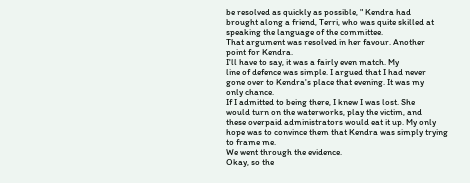be resolved as quickly as possible, " Kendra had
brought along a friend, Terri, who was quite skilled at
speaking the language of the committee.
That argument was resolved in her favour. Another
point for Kendra.
I'll have to say, it was a fairly even match. My
line of defence was simple. I argued that I had never
gone over to Kendra's place that evening. It was my
only chance.
If I admitted to being there, I knew I was lost. She
would turn on the waterworks, play the victim, and
these overpaid administrators would eat it up. My only
hope was to convince them that Kendra was simply trying
to frame me.
We went through the evidence.
Okay, so the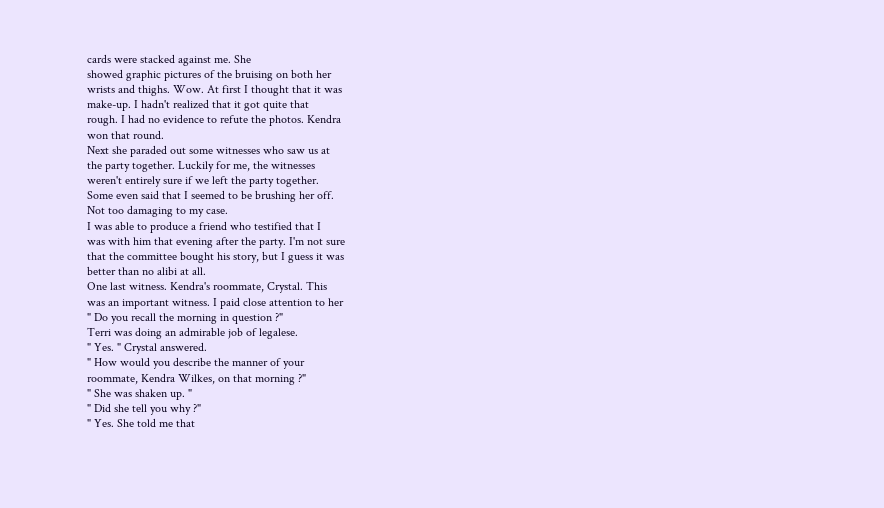cards were stacked against me. She
showed graphic pictures of the bruising on both her
wrists and thighs. Wow. At first I thought that it was
make-up. I hadn't realized that it got quite that
rough. I had no evidence to refute the photos. Kendra
won that round.
Next she paraded out some witnesses who saw us at
the party together. Luckily for me, the witnesses
weren't entirely sure if we left the party together.
Some even said that I seemed to be brushing her off.
Not too damaging to my case.
I was able to produce a friend who testified that I
was with him that evening after the party. I'm not sure
that the committee bought his story, but I guess it was
better than no alibi at all.
One last witness. Kendra's roommate, Crystal. This
was an important witness. I paid close attention to her
" Do you recall the morning in question ?"
Terri was doing an admirable job of legalese.
" Yes. " Crystal answered.
" How would you describe the manner of your
roommate, Kendra Wilkes, on that morning ?"
" She was shaken up. "
" Did she tell you why ?"
" Yes. She told me that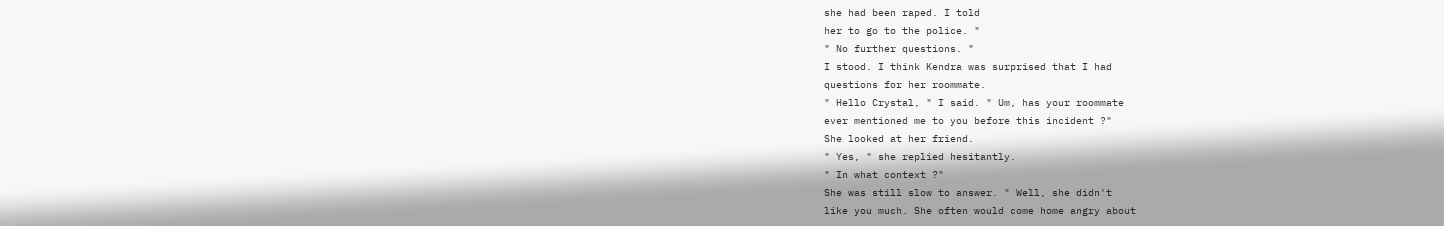she had been raped. I told
her to go to the police. "
" No further questions. "
I stood. I think Kendra was surprised that I had
questions for her roommate.
" Hello Crystal, " I said. " Um, has your roommate
ever mentioned me to you before this incident ?"
She looked at her friend.
" Yes, " she replied hesitantly.
" In what context ?"
She was still slow to answer. " Well, she didn't
like you much. She often would come home angry about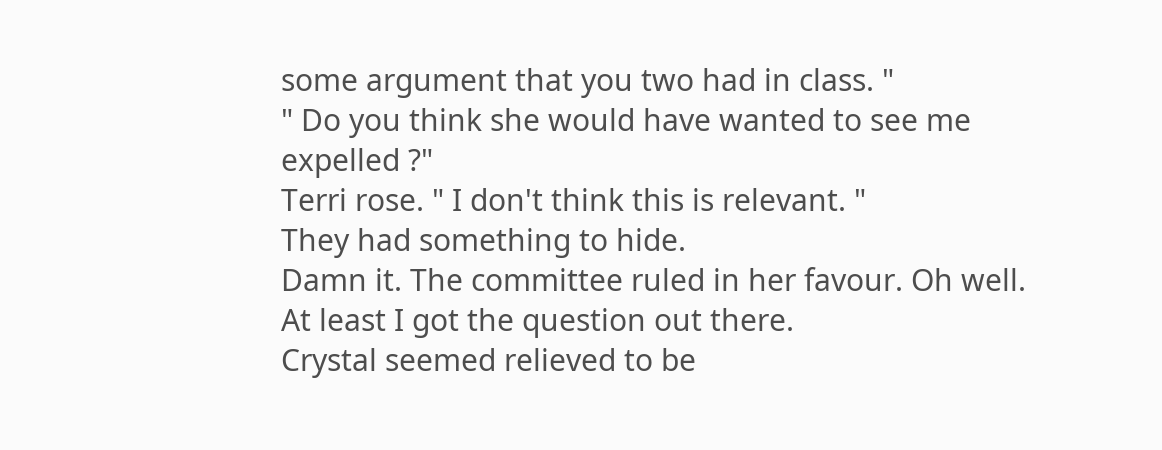some argument that you two had in class. "
" Do you think she would have wanted to see me
expelled ?"
Terri rose. " I don't think this is relevant. "
They had something to hide.
Damn it. The committee ruled in her favour. Oh well.
At least I got the question out there.
Crystal seemed relieved to be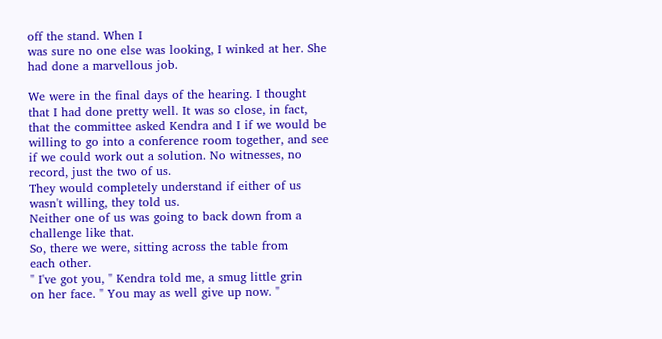off the stand. When I
was sure no one else was looking, I winked at her. She
had done a marvellous job.

We were in the final days of the hearing. I thought
that I had done pretty well. It was so close, in fact,
that the committee asked Kendra and I if we would be
willing to go into a conference room together, and see
if we could work out a solution. No witnesses, no
record, just the two of us.
They would completely understand if either of us
wasn't willing, they told us.
Neither one of us was going to back down from a
challenge like that.
So, there we were, sitting across the table from
each other.
" I've got you, " Kendra told me, a smug little grin
on her face. " You may as well give up now. "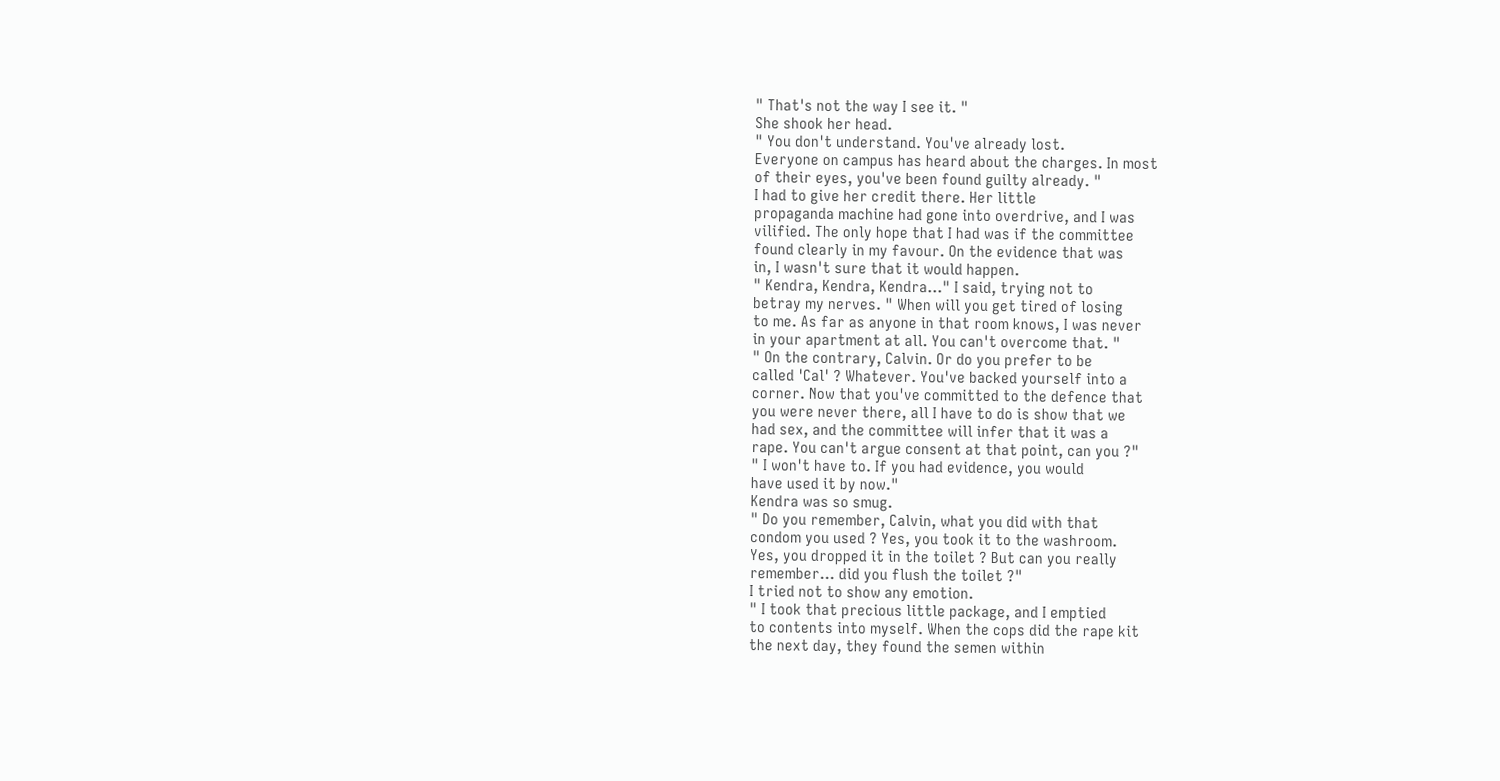" That's not the way I see it. "
She shook her head.
" You don't understand. You've already lost.
Everyone on campus has heard about the charges. In most
of their eyes, you've been found guilty already. "
I had to give her credit there. Her little
propaganda machine had gone into overdrive, and I was
vilified. The only hope that I had was if the committee
found clearly in my favour. On the evidence that was
in, I wasn't sure that it would happen.
" Kendra, Kendra, Kendra..." I said, trying not to
betray my nerves. " When will you get tired of losing
to me. As far as anyone in that room knows, I was never
in your apartment at all. You can't overcome that. "
" On the contrary, Calvin. Or do you prefer to be
called 'Cal' ? Whatever. You've backed yourself into a
corner. Now that you've committed to the defence that
you were never there, all I have to do is show that we
had sex, and the committee will infer that it was a
rape. You can't argue consent at that point, can you ?"
" I won't have to. If you had evidence, you would
have used it by now."
Kendra was so smug.
" Do you remember, Calvin, what you did with that
condom you used ? Yes, you took it to the washroom.
Yes, you dropped it in the toilet ? But can you really
remember... did you flush the toilet ?"
I tried not to show any emotion.
" I took that precious little package, and I emptied
to contents into myself. When the cops did the rape kit
the next day, they found the semen within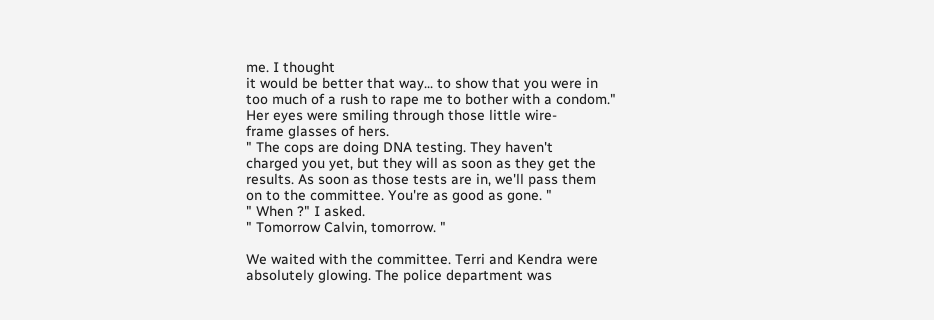me. I thought
it would be better that way... to show that you were in
too much of a rush to rape me to bother with a condom."
Her eyes were smiling through those little wire-
frame glasses of hers.
" The cops are doing DNA testing. They haven't
charged you yet, but they will as soon as they get the
results. As soon as those tests are in, we'll pass them
on to the committee. You're as good as gone. "
" When ?" I asked.
" Tomorrow Calvin, tomorrow. "

We waited with the committee. Terri and Kendra were
absolutely glowing. The police department was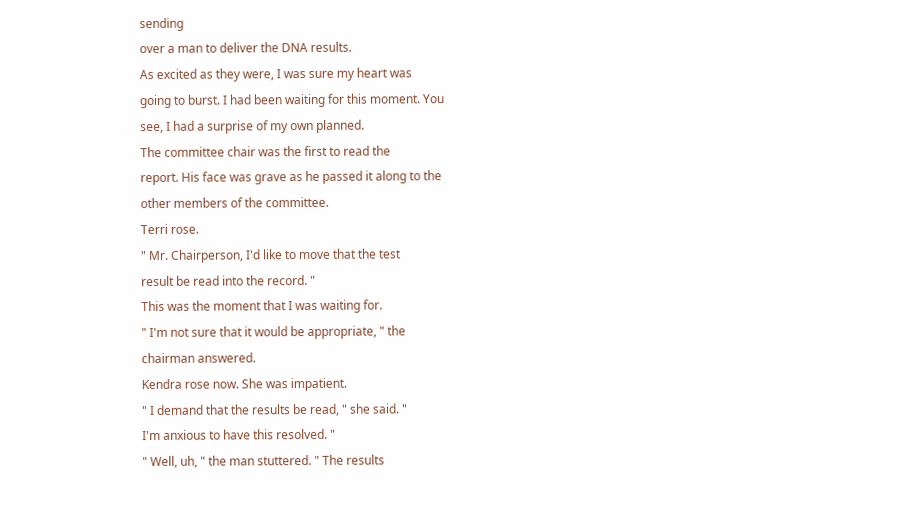sending
over a man to deliver the DNA results.
As excited as they were, I was sure my heart was
going to burst. I had been waiting for this moment. You
see, I had a surprise of my own planned.
The committee chair was the first to read the
report. His face was grave as he passed it along to the
other members of the committee.
Terri rose.
" Mr. Chairperson, I'd like to move that the test
result be read into the record. "
This was the moment that I was waiting for.
" I'm not sure that it would be appropriate, " the
chairman answered.
Kendra rose now. She was impatient.
" I demand that the results be read, " she said. "
I'm anxious to have this resolved. "
" Well, uh, " the man stuttered. " The results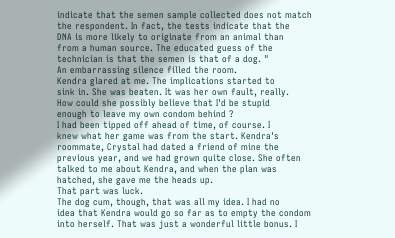indicate that the semen sample collected does not match
the respondent. In fact, the tests indicate that the
DNA is more likely to originate from an animal than
from a human source. The educated guess of the
technician is that the semen is that of a dog. "
An embarrassing silence filled the room.
Kendra glared at me. The implications started to
sink in. She was beaten. It was her own fault, really.
How could she possibly believe that I'd be stupid
enough to leave my own condom behind ?
I had been tipped off ahead of time, of course. I
knew what her game was from the start. Kendra's
roommate, Crystal had dated a friend of mine the
previous year, and we had grown quite close. She often
talked to me about Kendra, and when the plan was
hatched, she gave me the heads up.
That part was luck.
The dog cum, though, that was all my idea. I had no
idea that Kendra would go so far as to empty the condom
into herself. That was just a wonderful little bonus. I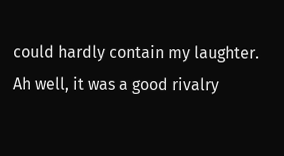could hardly contain my laughter.
Ah well, it was a good rivalry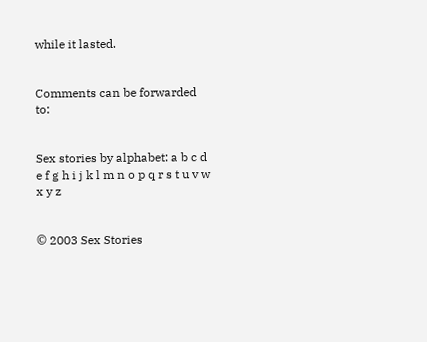while it lasted.


Comments can be forwarded to:


Sex stories by alphabet: a b c d e f g h i j k l m n o p q r s t u v w x y z


© 2003 Sex Stories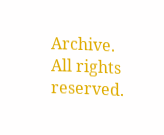Archive. All rights reserved.